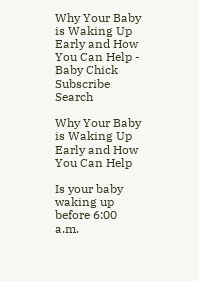Why Your Baby is Waking Up Early and How You Can Help - Baby Chick
Subscribe Search

Why Your Baby is Waking Up Early and How You Can Help

Is your baby waking up before 6:00 a.m.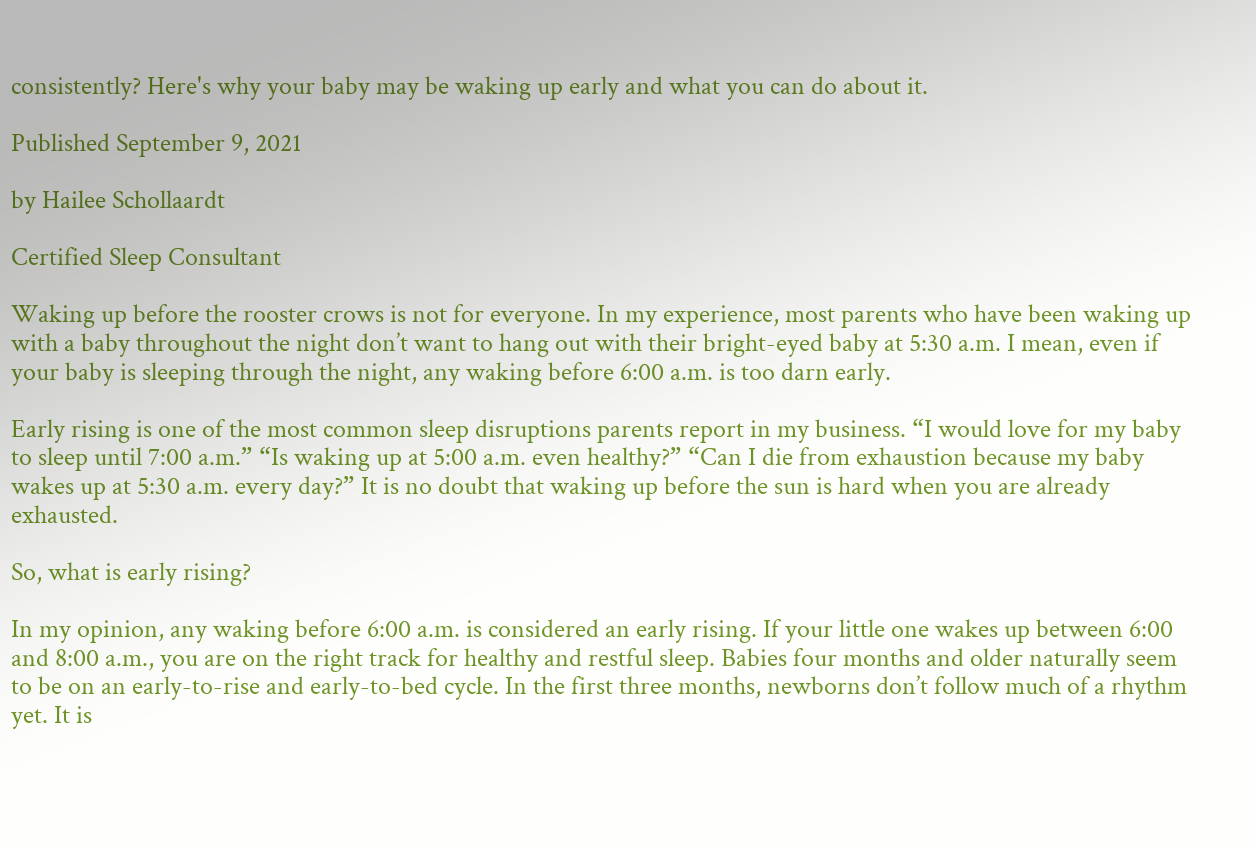consistently? Here's why your baby may be waking up early and what you can do about it.

Published September 9, 2021

by Hailee Schollaardt

Certified Sleep Consultant

Waking up before the rooster crows is not for everyone. In my experience, most parents who have been waking up with a baby throughout the night don’t want to hang out with their bright-eyed baby at 5:30 a.m. I mean, even if your baby is sleeping through the night, any waking before 6:00 a.m. is too darn early.

Early rising is one of the most common sleep disruptions parents report in my business. “I would love for my baby to sleep until 7:00 a.m.” “Is waking up at 5:00 a.m. even healthy?” “Can I die from exhaustion because my baby wakes up at 5:30 a.m. every day?” It is no doubt that waking up before the sun is hard when you are already exhausted.

So, what is early rising?

In my opinion, any waking before 6:00 a.m. is considered an early rising. If your little one wakes up between 6:00 and 8:00 a.m., you are on the right track for healthy and restful sleep. Babies four months and older naturally seem to be on an early-to-rise and early-to-bed cycle. In the first three months, newborns don’t follow much of a rhythm yet. It is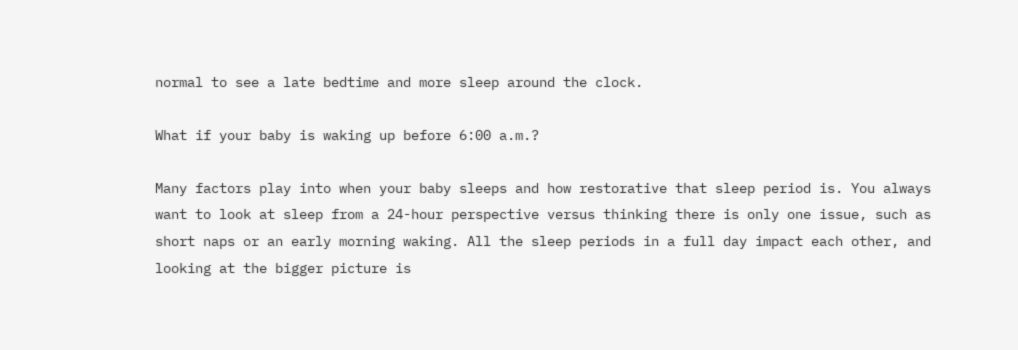normal to see a late bedtime and more sleep around the clock.

What if your baby is waking up before 6:00 a.m.?

Many factors play into when your baby sleeps and how restorative that sleep period is. You always want to look at sleep from a 24-hour perspective versus thinking there is only one issue, such as short naps or an early morning waking. All the sleep periods in a full day impact each other, and looking at the bigger picture is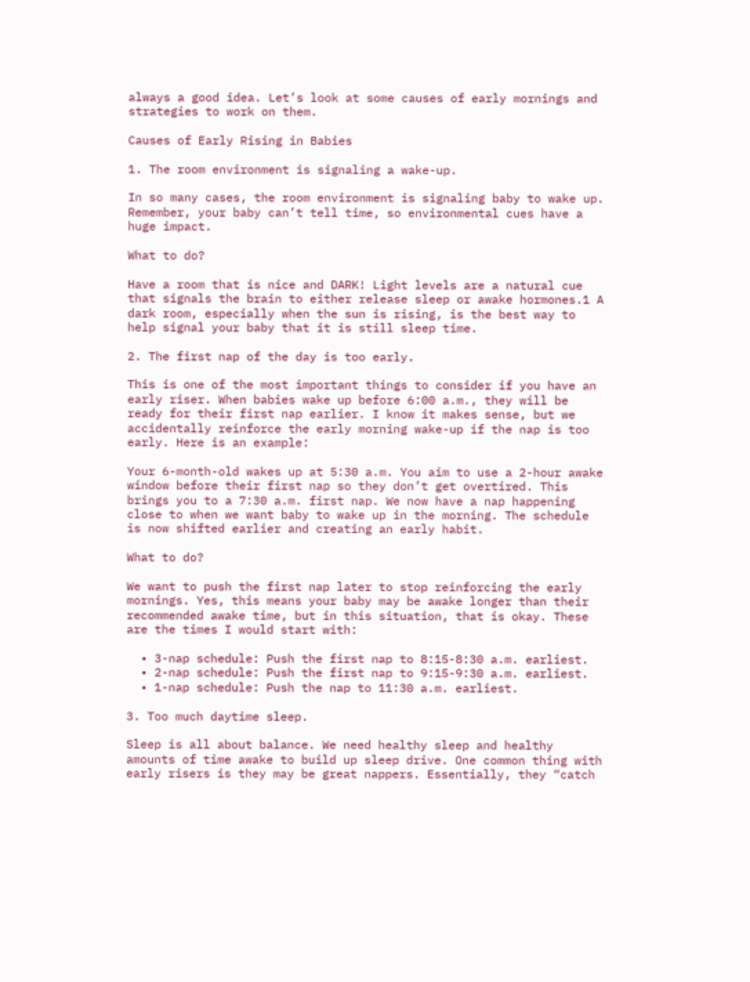always a good idea. Let’s look at some causes of early mornings and strategies to work on them.

Causes of Early Rising in Babies

1. The room environment is signaling a wake-up.

In so many cases, the room environment is signaling baby to wake up. Remember, your baby can’t tell time, so environmental cues have a huge impact.

What to do?

Have a room that is nice and DARK! Light levels are a natural cue that signals the brain to either release sleep or awake hormones.1 A dark room, especially when the sun is rising, is the best way to help signal your baby that it is still sleep time.

2. The first nap of the day is too early.

This is one of the most important things to consider if you have an early riser. When babies wake up before 6:00 a.m., they will be ready for their first nap earlier. I know it makes sense, but we accidentally reinforce the early morning wake-up if the nap is too early. Here is an example:

Your 6-month-old wakes up at 5:30 a.m. You aim to use a 2-hour awake window before their first nap so they don’t get overtired. This brings you to a 7:30 a.m. first nap. We now have a nap happening close to when we want baby to wake up in the morning. The schedule is now shifted earlier and creating an early habit.

What to do?

We want to push the first nap later to stop reinforcing the early mornings. Yes, this means your baby may be awake longer than their recommended awake time, but in this situation, that is okay. These are the times I would start with:

  • 3-nap schedule: Push the first nap to 8:15-8:30 a.m. earliest.
  • 2-nap schedule: Push the first nap to 9:15-9:30 a.m. earliest.
  • 1-nap schedule: Push the nap to 11:30 a.m. earliest.

3. Too much daytime sleep.

Sleep is all about balance. We need healthy sleep and healthy amounts of time awake to build up sleep drive. One common thing with early risers is they may be great nappers. Essentially, they “catch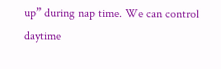up” during nap time. We can control daytime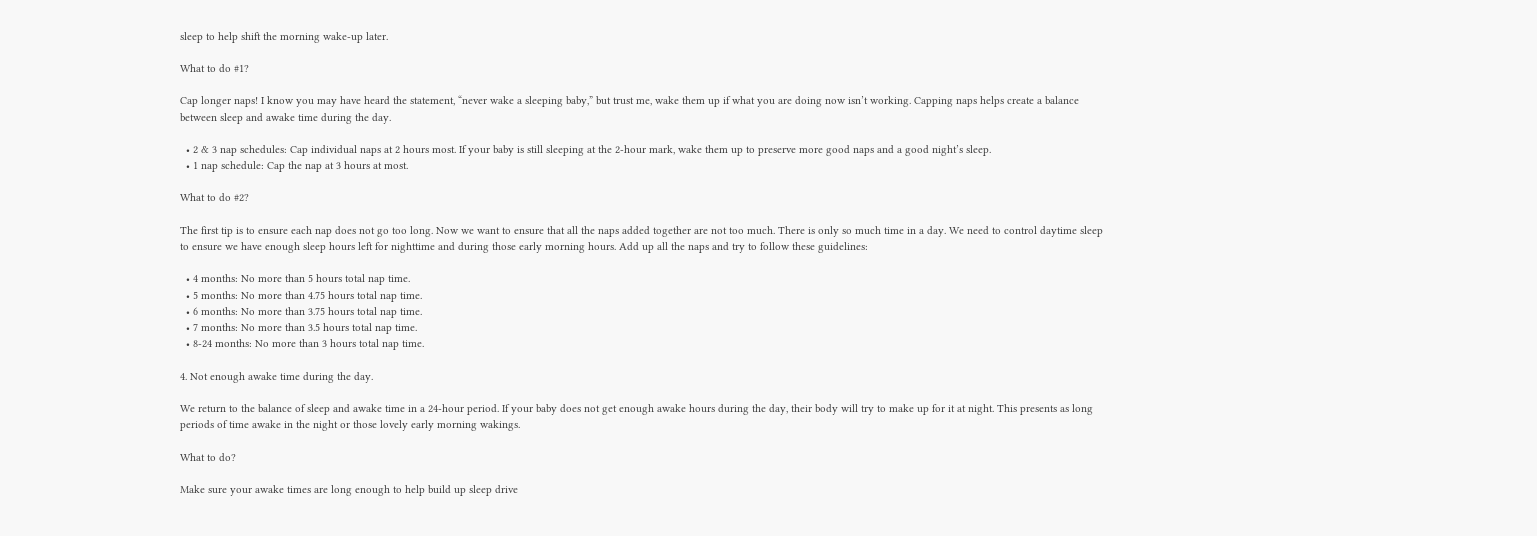sleep to help shift the morning wake-up later.

What to do #1?

Cap longer naps! I know you may have heard the statement, “never wake a sleeping baby,” but trust me, wake them up if what you are doing now isn’t working. Capping naps helps create a balance between sleep and awake time during the day.

  • 2 & 3 nap schedules: Cap individual naps at 2 hours most. If your baby is still sleeping at the 2-hour mark, wake them up to preserve more good naps and a good night’s sleep.
  • 1 nap schedule: Cap the nap at 3 hours at most.

What to do #2?

The first tip is to ensure each nap does not go too long. Now we want to ensure that all the naps added together are not too much. There is only so much time in a day. We need to control daytime sleep to ensure we have enough sleep hours left for nighttime and during those early morning hours. Add up all the naps and try to follow these guidelines:

  • 4 months: No more than 5 hours total nap time.
  • 5 months: No more than 4.75 hours total nap time.
  • 6 months: No more than 3.75 hours total nap time.
  • 7 months: No more than 3.5 hours total nap time.
  • 8-24 months: No more than 3 hours total nap time.

4. Not enough awake time during the day.

We return to the balance of sleep and awake time in a 24-hour period. If your baby does not get enough awake hours during the day, their body will try to make up for it at night. This presents as long periods of time awake in the night or those lovely early morning wakings.

What to do?

Make sure your awake times are long enough to help build up sleep drive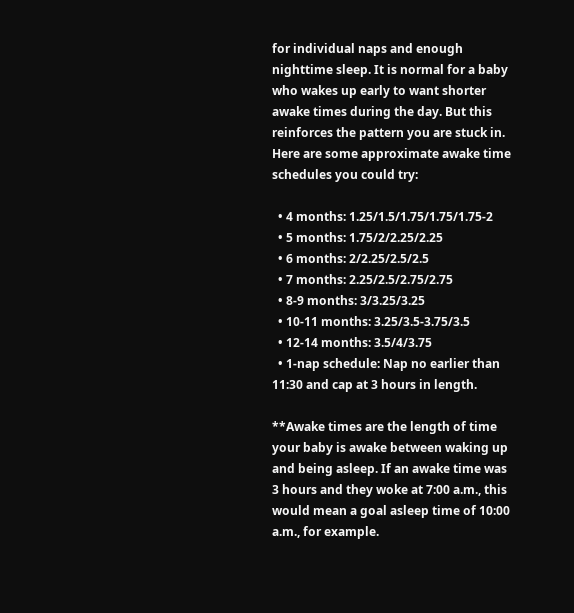for individual naps and enough nighttime sleep. It is normal for a baby who wakes up early to want shorter awake times during the day. But this reinforces the pattern you are stuck in. Here are some approximate awake time schedules you could try:

  • 4 months: 1.25/1.5/1.75/1.75/1.75-2
  • 5 months: 1.75/2/2.25/2.25
  • 6 months: 2/2.25/2.5/2.5
  • 7 months: 2.25/2.5/2.75/2.75
  • 8-9 months: 3/3.25/3.25
  • 10-11 months: 3.25/3.5-3.75/3.5
  • 12-14 months: 3.5/4/3.75
  • 1-nap schedule: Nap no earlier than 11:30 and cap at 3 hours in length.

**Awake times are the length of time your baby is awake between waking up and being asleep. If an awake time was 3 hours and they woke at 7:00 a.m., this would mean a goal asleep time of 10:00 a.m., for example.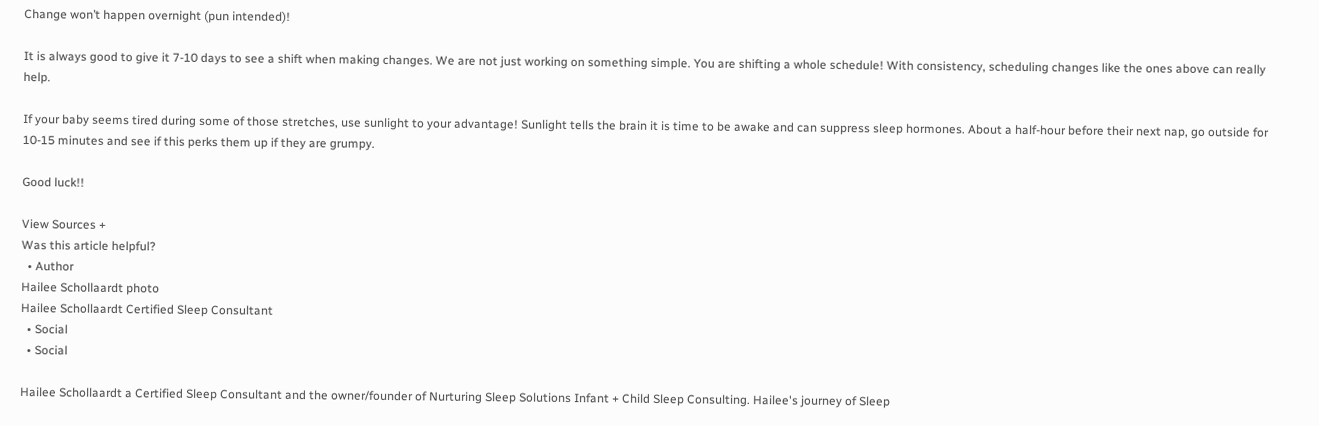Change won’t happen overnight (pun intended)!

It is always good to give it 7-10 days to see a shift when making changes. We are not just working on something simple. You are shifting a whole schedule! With consistency, scheduling changes like the ones above can really help.

If your baby seems tired during some of those stretches, use sunlight to your advantage! Sunlight tells the brain it is time to be awake and can suppress sleep hormones. About a half-hour before their next nap, go outside for 10-15 minutes and see if this perks them up if they are grumpy.

Good luck!!

View Sources +
Was this article helpful?
  • Author
Hailee Schollaardt photo
Hailee Schollaardt Certified Sleep Consultant
  • Social
  • Social

Hailee Schollaardt a Certified Sleep Consultant and the owner/founder of Nurturing Sleep Solutions Infant + Child Sleep Consulting. Hailee's journey of Sleep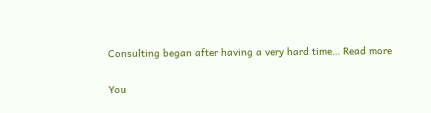Consulting began after having a very hard time… Read more

You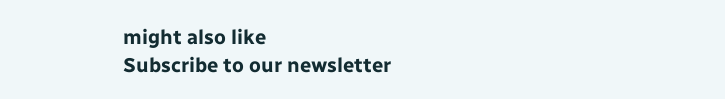might also like
Subscribe to our newsletter